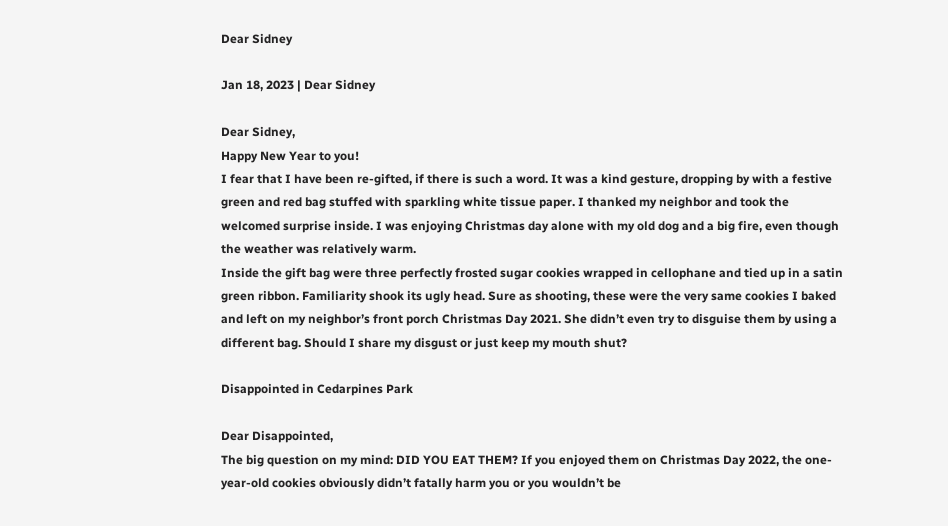Dear Sidney

Jan 18, 2023 | Dear Sidney

Dear Sidney,
Happy New Year to you!
I fear that I have been re-gifted, if there is such a word. It was a kind gesture, dropping by with a festive green and red bag stuffed with sparkling white tissue paper. I thanked my neighbor and took the welcomed surprise inside. I was enjoying Christmas day alone with my old dog and a big fire, even though the weather was relatively warm.
Inside the gift bag were three perfectly frosted sugar cookies wrapped in cellophane and tied up in a satin green ribbon. Familiarity shook its ugly head. Sure as shooting, these were the very same cookies I baked and left on my neighbor’s front porch Christmas Day 2021. She didn’t even try to disguise them by using a different bag. Should I share my disgust or just keep my mouth shut?

Disappointed in Cedarpines Park

Dear Disappointed,
The big question on my mind: DID YOU EAT THEM? If you enjoyed them on Christmas Day 2022, the one-year-old cookies obviously didn’t fatally harm you or you wouldn’t be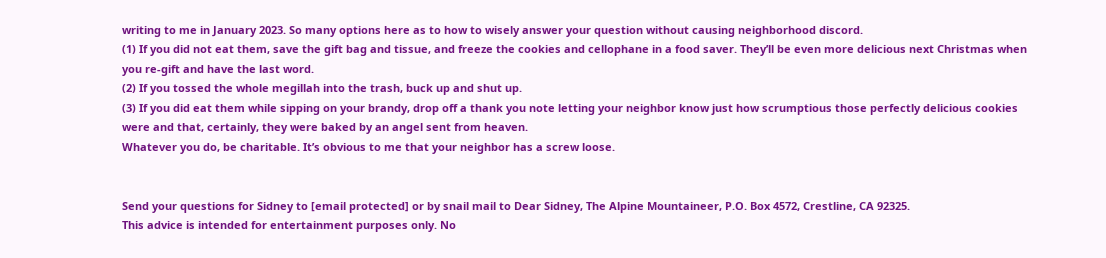writing to me in January 2023. So many options here as to how to wisely answer your question without causing neighborhood discord.
(1) If you did not eat them, save the gift bag and tissue, and freeze the cookies and cellophane in a food saver. They’ll be even more delicious next Christmas when you re-gift and have the last word.
(2) If you tossed the whole megillah into the trash, buck up and shut up.
(3) If you did eat them while sipping on your brandy, drop off a thank you note letting your neighbor know just how scrumptious those perfectly delicious cookies were and that, certainly, they were baked by an angel sent from heaven.
Whatever you do, be charitable. It’s obvious to me that your neighbor has a screw loose.


Send your questions for Sidney to [email protected] or by snail mail to Dear Sidney, The Alpine Mountaineer, P.O. Box 4572, Crestline, CA 92325.
This advice is intended for entertainment purposes only. No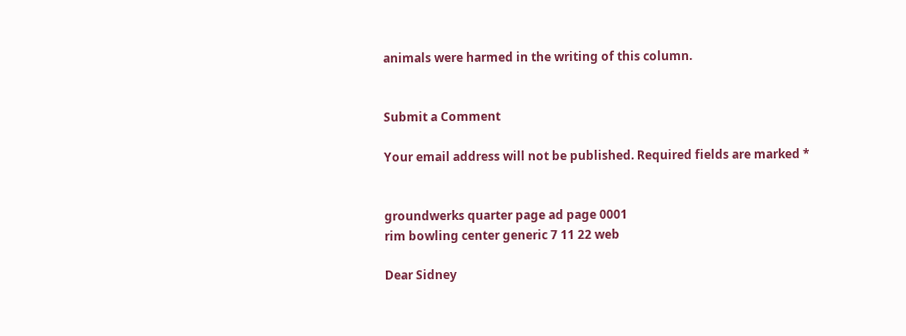animals were harmed in the writing of this column.


Submit a Comment

Your email address will not be published. Required fields are marked *


groundwerks quarter page ad page 0001
rim bowling center generic 7 11 22 web

Dear Sidney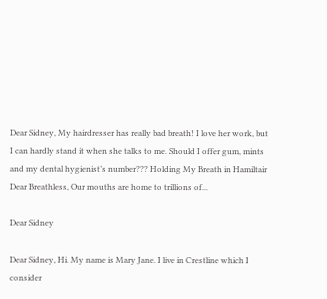Dear Sidney, My hairdresser has really bad breath! I love her work, but I can hardly stand it when she talks to me. Should I offer gum, mints and my dental hygienist’s number??? Holding My Breath in Hamiltair   Dear Breathless, Our mouths are home to trillions of...

Dear Sidney

Dear Sidney, Hi. My name is Mary Jane. I live in Crestline which I consider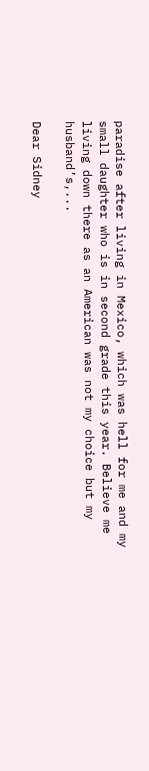paradise after living in Mexico, which was hell for me and my small daughter who is in second grade this year. Believe me living down there as an American was not my choice but my husband’s,...

Dear Sidney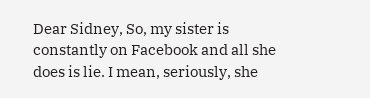Dear Sidney, So, my sister is constantly on Facebook and all she does is lie. I mean, seriously, she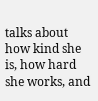talks about how kind she is, how hard she works, and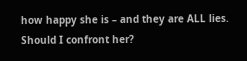how happy she is – and they are ALL lies. Should I confront her?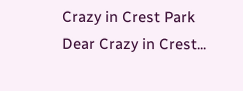Crazy in Crest Park   Dear Crazy in Crest...